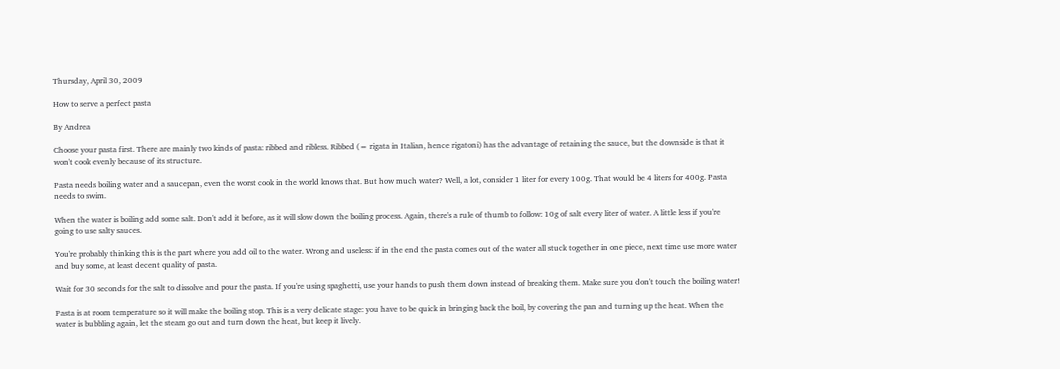Thursday, April 30, 2009

How to serve a perfect pasta

By Andrea

Choose your pasta first. There are mainly two kinds of pasta: ribbed and ribless. Ribbed (= rigata in Italian, hence rigatoni) has the advantage of retaining the sauce, but the downside is that it won't cook evenly because of its structure.

Pasta needs boiling water and a saucepan, even the worst cook in the world knows that. But how much water? Well, a lot, consider 1 liter for every 100g. That would be 4 liters for 400g. Pasta needs to swim.

When the water is boiling add some salt. Don't add it before, as it will slow down the boiling process. Again, there's a rule of thumb to follow: 10g of salt every liter of water. A little less if you're going to use salty sauces.

You're probably thinking this is the part where you add oil to the water. Wrong and useless: if in the end the pasta comes out of the water all stuck together in one piece, next time use more water and buy some, at least decent quality of pasta.

Wait for 30 seconds for the salt to dissolve and pour the pasta. If you're using spaghetti, use your hands to push them down instead of breaking them. Make sure you don't touch the boiling water!

Pasta is at room temperature so it will make the boiling stop. This is a very delicate stage: you have to be quick in bringing back the boil, by covering the pan and turning up the heat. When the water is bubbling again, let the steam go out and turn down the heat, but keep it lively.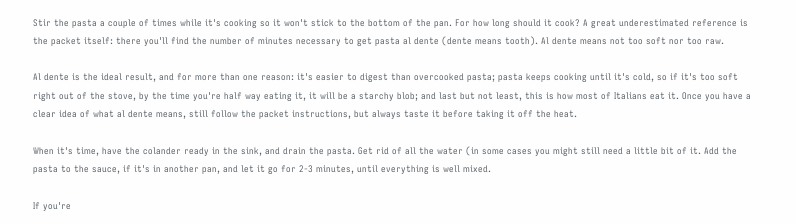Stir the pasta a couple of times while it's cooking so it won't stick to the bottom of the pan. For how long should it cook? A great underestimated reference is the packet itself: there you'll find the number of minutes necessary to get pasta al dente (dente means tooth). Al dente means not too soft nor too raw.

Al dente is the ideal result, and for more than one reason: it's easier to digest than overcooked pasta; pasta keeps cooking until it's cold, so if it's too soft right out of the stove, by the time you're half way eating it, it will be a starchy blob; and last but not least, this is how most of Italians eat it. Once you have a clear idea of what al dente means, still follow the packet instructions, but always taste it before taking it off the heat.

When it's time, have the colander ready in the sink, and drain the pasta. Get rid of all the water (in some cases you might still need a little bit of it. Add the pasta to the sauce, if it's in another pan, and let it go for 2-3 minutes, until everything is well mixed.

If you're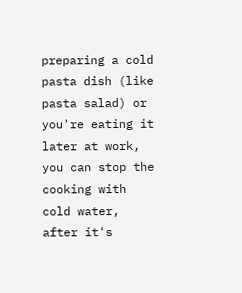preparing a cold pasta dish (like pasta salad) or you're eating it later at work, you can stop the cooking with cold water, after it's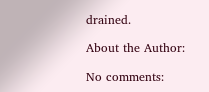drained.

About the Author:

No comments: